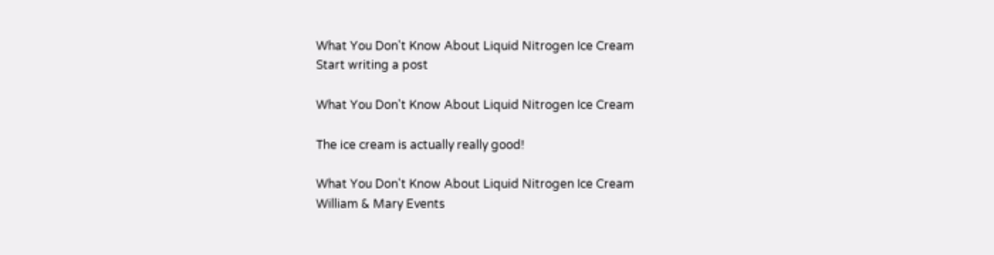What You Don't Know About Liquid Nitrogen Ice Cream
Start writing a post

What You Don't Know About Liquid Nitrogen Ice Cream

The ice cream is actually really good!

What You Don't Know About Liquid Nitrogen Ice Cream
William & Mary Events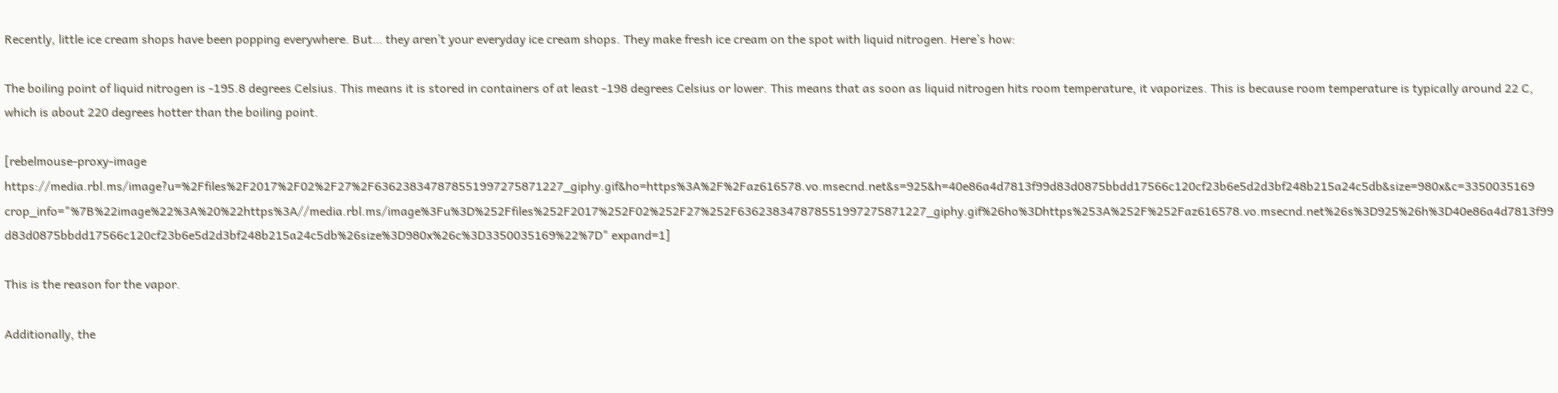Recently, little ice cream shops have been popping everywhere. But… they aren’t your everyday ice cream shops. They make fresh ice cream on the spot with liquid nitrogen. Here’s how:

The boiling point of liquid nitrogen is -195.8 degrees Celsius. This means it is stored in containers of at least -198 degrees Celsius or lower. This means that as soon as liquid nitrogen hits room temperature, it vaporizes. This is because room temperature is typically around 22 C, which is about 220 degrees hotter than the boiling point.

[rebelmouse-proxy-image https://media.rbl.ms/image?u=%2Ffiles%2F2017%2F02%2F27%2F636238347878551997275871227_giphy.gif&ho=https%3A%2F%2Faz616578.vo.msecnd.net&s=925&h=40e86a4d7813f99d83d0875bbdd17566c120cf23b6e5d2d3bf248b215a24c5db&size=980x&c=3350035169 crop_info="%7B%22image%22%3A%20%22https%3A//media.rbl.ms/image%3Fu%3D%252Ffiles%252F2017%252F02%252F27%252F636238347878551997275871227_giphy.gif%26ho%3Dhttps%253A%252F%252Faz616578.vo.msecnd.net%26s%3D925%26h%3D40e86a4d7813f99d83d0875bbdd17566c120cf23b6e5d2d3bf248b215a24c5db%26size%3D980x%26c%3D3350035169%22%7D" expand=1]

This is the reason for the vapor.

Additionally, the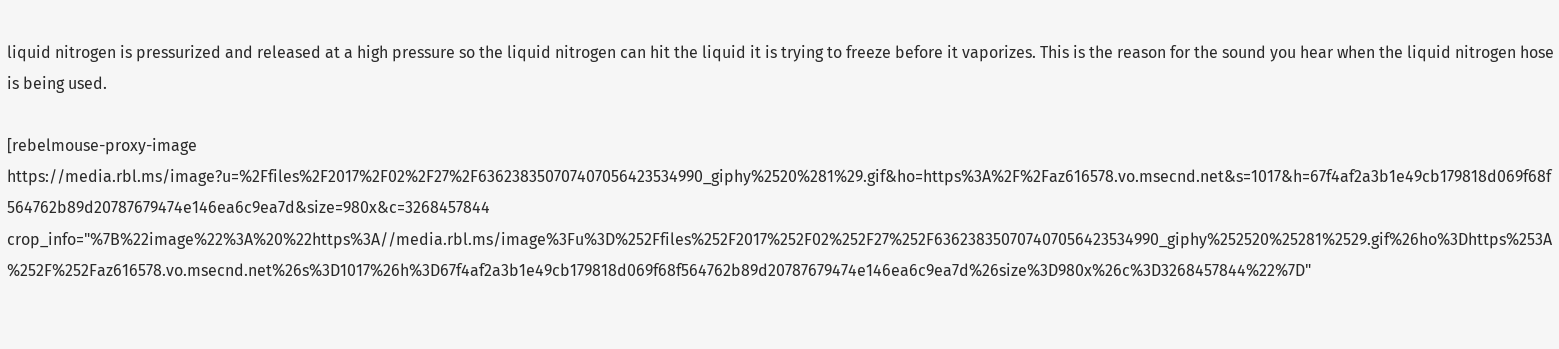liquid nitrogen is pressurized and released at a high pressure so the liquid nitrogen can hit the liquid it is trying to freeze before it vaporizes. This is the reason for the sound you hear when the liquid nitrogen hose is being used.

[rebelmouse-proxy-image https://media.rbl.ms/image?u=%2Ffiles%2F2017%2F02%2F27%2F636238350707407056423534990_giphy%2520%281%29.gif&ho=https%3A%2F%2Faz616578.vo.msecnd.net&s=1017&h=67f4af2a3b1e49cb179818d069f68f564762b89d20787679474e146ea6c9ea7d&size=980x&c=3268457844 crop_info="%7B%22image%22%3A%20%22https%3A//media.rbl.ms/image%3Fu%3D%252Ffiles%252F2017%252F02%252F27%252F636238350707407056423534990_giphy%252520%25281%2529.gif%26ho%3Dhttps%253A%252F%252Faz616578.vo.msecnd.net%26s%3D1017%26h%3D67f4af2a3b1e49cb179818d069f68f564762b89d20787679474e146ea6c9ea7d%26size%3D980x%26c%3D3268457844%22%7D"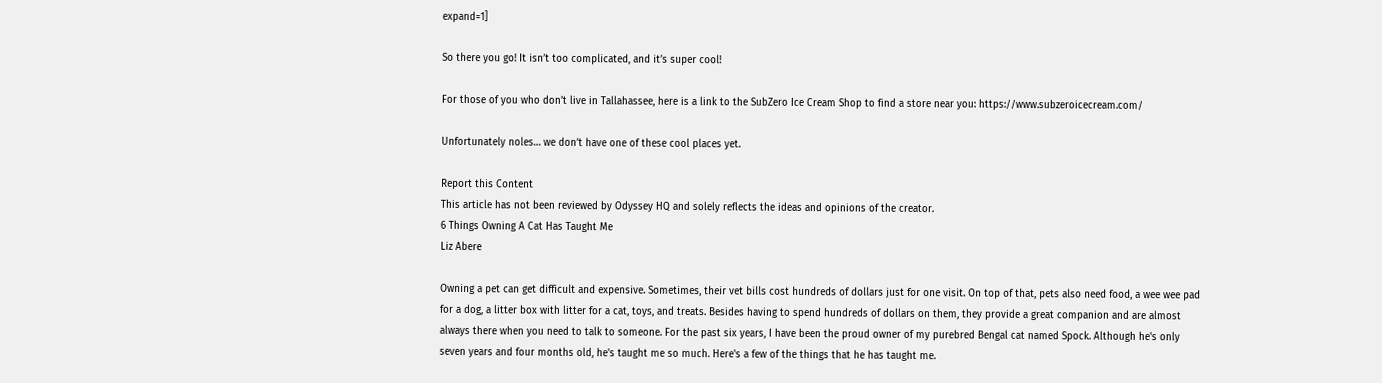expand=1]

So there you go! It isn’t too complicated, and it’s super cool!

For those of you who don’t live in Tallahassee, here is a link to the SubZero Ice Cream Shop to find a store near you: https://www.subzeroicecream.com/

Unfortunately noles… we don’t have one of these cool places yet.

Report this Content
This article has not been reviewed by Odyssey HQ and solely reflects the ideas and opinions of the creator.
6 Things Owning A Cat Has Taught Me
Liz Abere

Owning a pet can get difficult and expensive. Sometimes, their vet bills cost hundreds of dollars just for one visit. On top of that, pets also need food, a wee wee pad for a dog, a litter box with litter for a cat, toys, and treats. Besides having to spend hundreds of dollars on them, they provide a great companion and are almost always there when you need to talk to someone. For the past six years, I have been the proud owner of my purebred Bengal cat named Spock. Although he's only seven years and four months old, he's taught me so much. Here's a few of the things that he has taught me.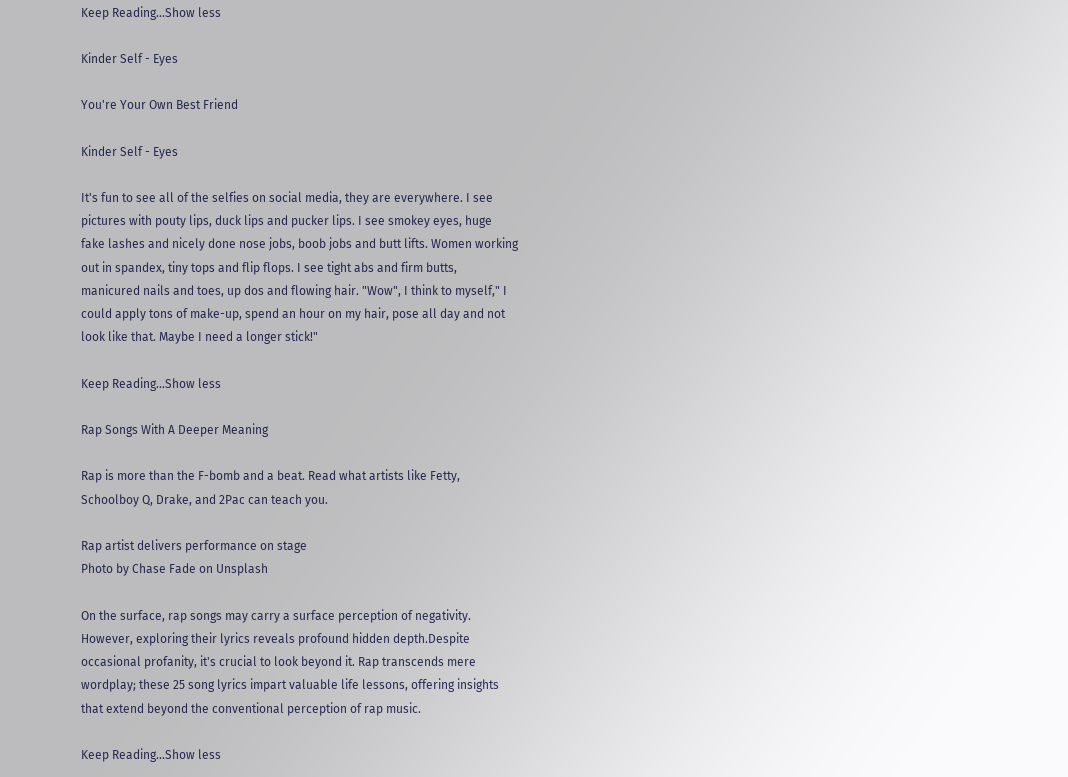Keep Reading...Show less

Kinder Self - Eyes

You're Your Own Best Friend

Kinder Self - Eyes

It's fun to see all of the selfies on social media, they are everywhere. I see pictures with pouty lips, duck lips and pucker lips. I see smokey eyes, huge fake lashes and nicely done nose jobs, boob jobs and butt lifts. Women working out in spandex, tiny tops and flip flops. I see tight abs and firm butts, manicured nails and toes, up dos and flowing hair. "Wow", I think to myself," I could apply tons of make-up, spend an hour on my hair, pose all day and not look like that. Maybe I need a longer stick!"

Keep Reading...Show less

Rap Songs With A Deeper Meaning

Rap is more than the F-bomb and a beat. Read what artists like Fetty, Schoolboy Q, Drake, and 2Pac can teach you.

Rap artist delivers performance on stage
Photo by Chase Fade on Unsplash

On the surface, rap songs may carry a surface perception of negativity. However, exploring their lyrics reveals profound hidden depth.Despite occasional profanity, it's crucial to look beyond it. Rap transcends mere wordplay; these 25 song lyrics impart valuable life lessons, offering insights that extend beyond the conventional perception of rap music.

Keep Reading...Show less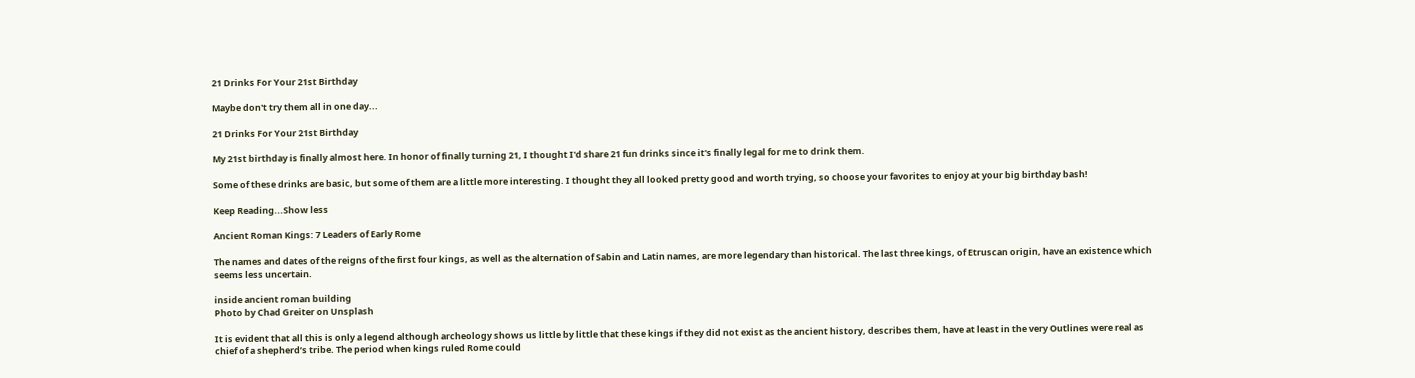21 Drinks For Your 21st Birthday

Maybe don't try them all in one day...

21 Drinks For Your 21st Birthday

My 21st birthday is finally almost here. In honor of finally turning 21, I thought I'd share 21 fun drinks since it's finally legal for me to drink them.

Some of these drinks are basic, but some of them are a little more interesting. I thought they all looked pretty good and worth trying, so choose your favorites to enjoy at your big birthday bash!

Keep Reading...Show less

Ancient Roman Kings: 7 Leaders of Early Rome

The names and dates of the reigns of the first four kings, as well as the alternation of Sabin and Latin names, are more legendary than historical. The last three kings, of Etruscan origin, have an existence which seems less uncertain.

inside ancient roman building
Photo by Chad Greiter on Unsplash

It is evident that all this is only a legend although archeology shows us little by little that these kings if they did not exist as the ancient history, describes them, have at least in the very Outlines were real as chief of a shepherd’s tribe. The period when kings ruled Rome could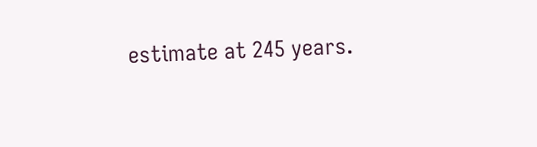estimate at 245 years.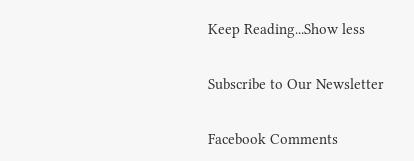Keep Reading...Show less

Subscribe to Our Newsletter

Facebook Comments